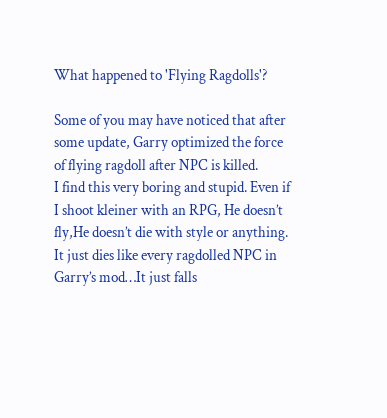What happened to 'Flying Ragdolls'?

Some of you may have noticed that after some update, Garry optimized the force of flying ragdoll after NPC is killed.
I find this very boring and stupid. Even if I shoot kleiner with an RPG, He doesn’t fly,He doesn’t die with style or anything. It just dies like every ragdolled NPC in Garry’s mod…It just falls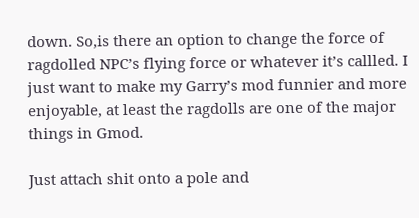down. So,is there an option to change the force of ragdolled NPC’s flying force or whatever it’s callled. I just want to make my Garry’s mod funnier and more enjoyable, at least the ragdolls are one of the major things in Gmod.

Just attach shit onto a pole and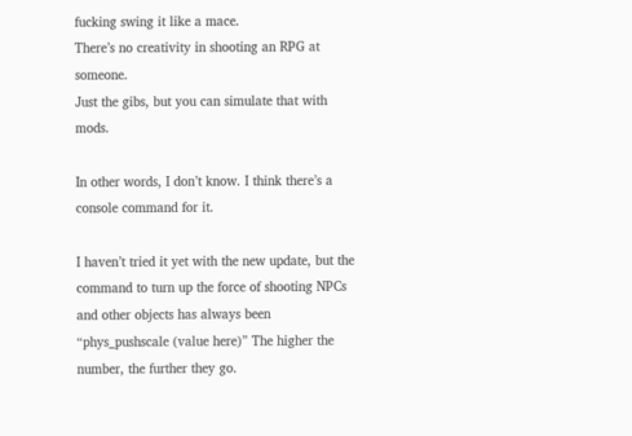fucking swing it like a mace.
There’s no creativity in shooting an RPG at someone.
Just the gibs, but you can simulate that with mods.

In other words, I don’t know. I think there’s a console command for it.

I haven’t tried it yet with the new update, but the command to turn up the force of shooting NPCs and other objects has always been “phys_pushscale (value here)” The higher the number, the further they go.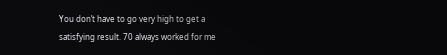You don’t have to go very high to get a satisfying result. 70 always worked for me